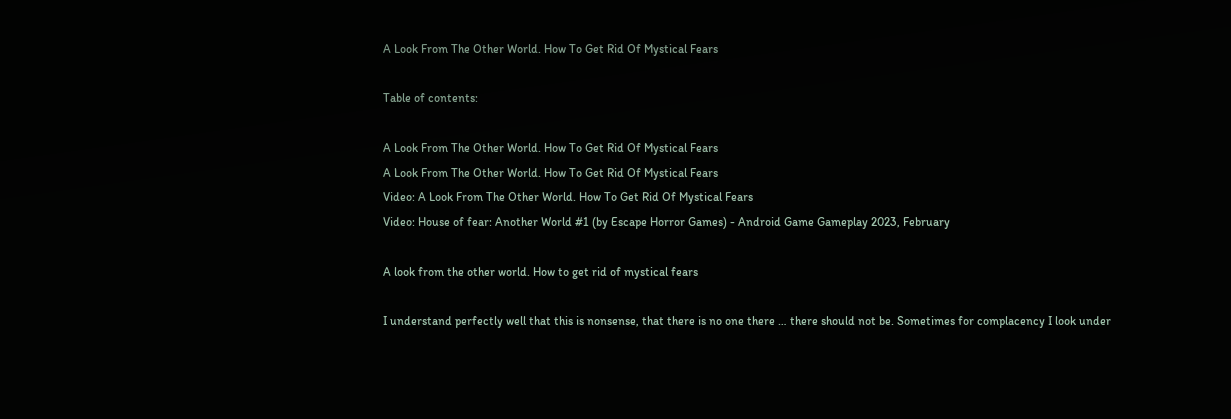A Look From The Other World. How To Get Rid Of Mystical Fears

Table of contents:

A Look From The Other World. How To Get Rid Of Mystical Fears
A Look From The Other World. How To Get Rid Of Mystical Fears
Video: A Look From The Other World. How To Get Rid Of Mystical Fears
Video: House of fear: Another World #1 (by Escape Horror Games) - Android Game Gameplay 2023, February

A look from the other world. How to get rid of mystical fears

I understand perfectly well that this is nonsense, that there is no one there … there should not be. Sometimes for complacency I look under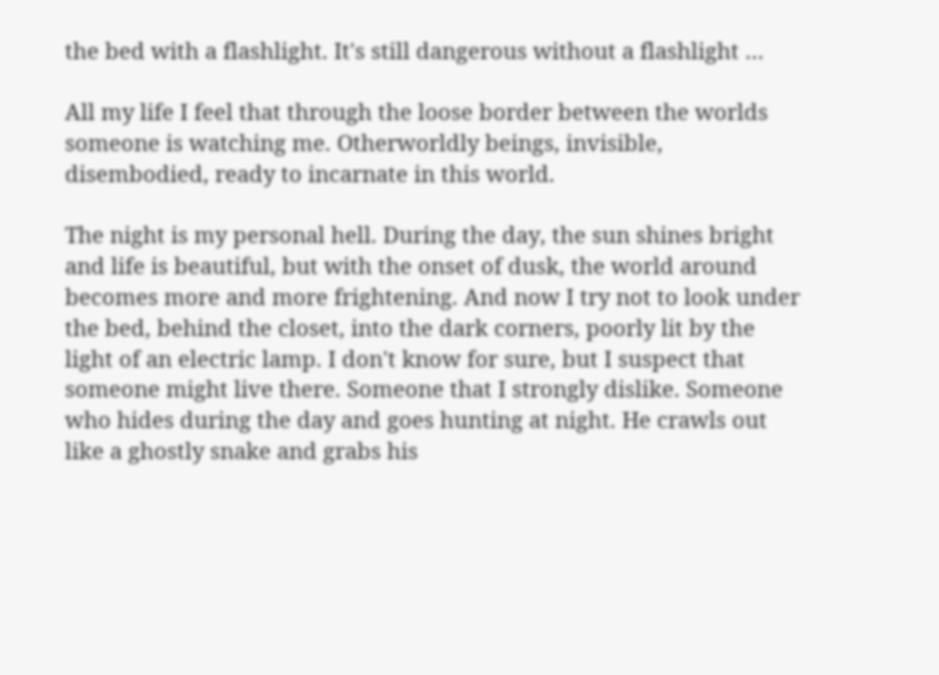the bed with a flashlight. It's still dangerous without a flashlight …

All my life I feel that through the loose border between the worlds someone is watching me. Otherworldly beings, invisible, disembodied, ready to incarnate in this world.

The night is my personal hell. During the day, the sun shines bright and life is beautiful, but with the onset of dusk, the world around becomes more and more frightening. And now I try not to look under the bed, behind the closet, into the dark corners, poorly lit by the light of an electric lamp. I don't know for sure, but I suspect that someone might live there. Someone that I strongly dislike. Someone who hides during the day and goes hunting at night. He crawls out like a ghostly snake and grabs his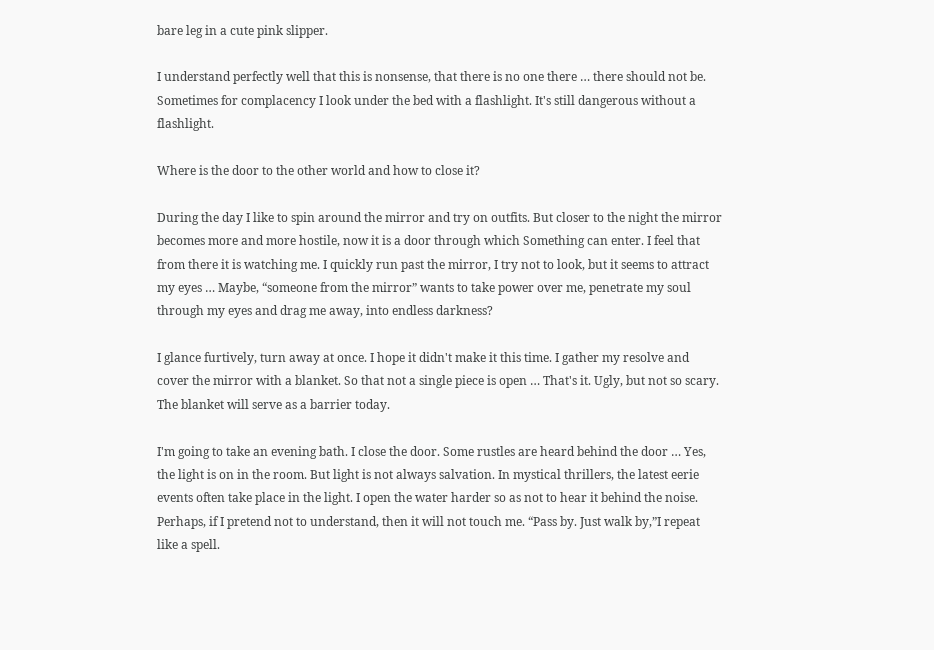bare leg in a cute pink slipper.

I understand perfectly well that this is nonsense, that there is no one there … there should not be. Sometimes for complacency I look under the bed with a flashlight. It's still dangerous without a flashlight.

Where is the door to the other world and how to close it?

During the day I like to spin around the mirror and try on outfits. But closer to the night the mirror becomes more and more hostile, now it is a door through which Something can enter. I feel that from there it is watching me. I quickly run past the mirror, I try not to look, but it seems to attract my eyes … Maybe, “someone from the mirror” wants to take power over me, penetrate my soul through my eyes and drag me away, into endless darkness?

I glance furtively, turn away at once. I hope it didn't make it this time. I gather my resolve and cover the mirror with a blanket. So that not a single piece is open … That's it. Ugly, but not so scary. The blanket will serve as a barrier today.

I'm going to take an evening bath. I close the door. Some rustles are heard behind the door … Yes, the light is on in the room. But light is not always salvation. In mystical thrillers, the latest eerie events often take place in the light. I open the water harder so as not to hear it behind the noise. Perhaps, if I pretend not to understand, then it will not touch me. “Pass by. Just walk by,”I repeat like a spell.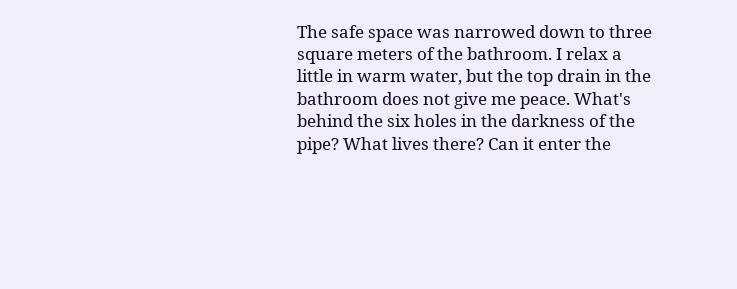The safe space was narrowed down to three square meters of the bathroom. I relax a little in warm water, but the top drain in the bathroom does not give me peace. What's behind the six holes in the darkness of the pipe? What lives there? Can it enter the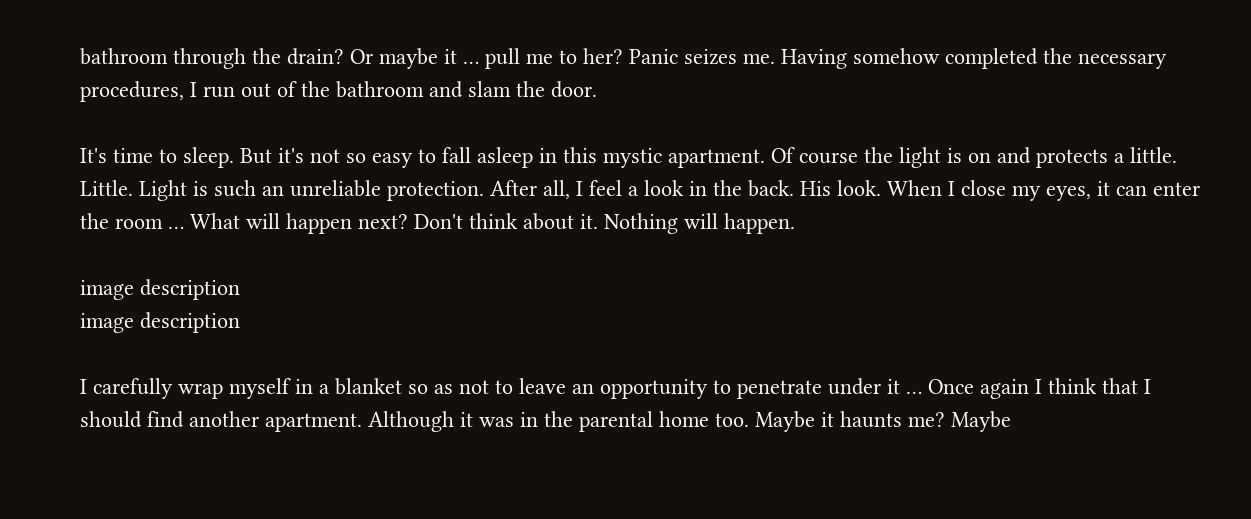bathroom through the drain? Or maybe it … pull me to her? Panic seizes me. Having somehow completed the necessary procedures, I run out of the bathroom and slam the door.

It's time to sleep. But it's not so easy to fall asleep in this mystic apartment. Of course the light is on and protects a little. Little. Light is such an unreliable protection. After all, I feel a look in the back. His look. When I close my eyes, it can enter the room … What will happen next? Don't think about it. Nothing will happen.

image description
image description

I carefully wrap myself in a blanket so as not to leave an opportunity to penetrate under it … Once again I think that I should find another apartment. Although it was in the parental home too. Maybe it haunts me? Maybe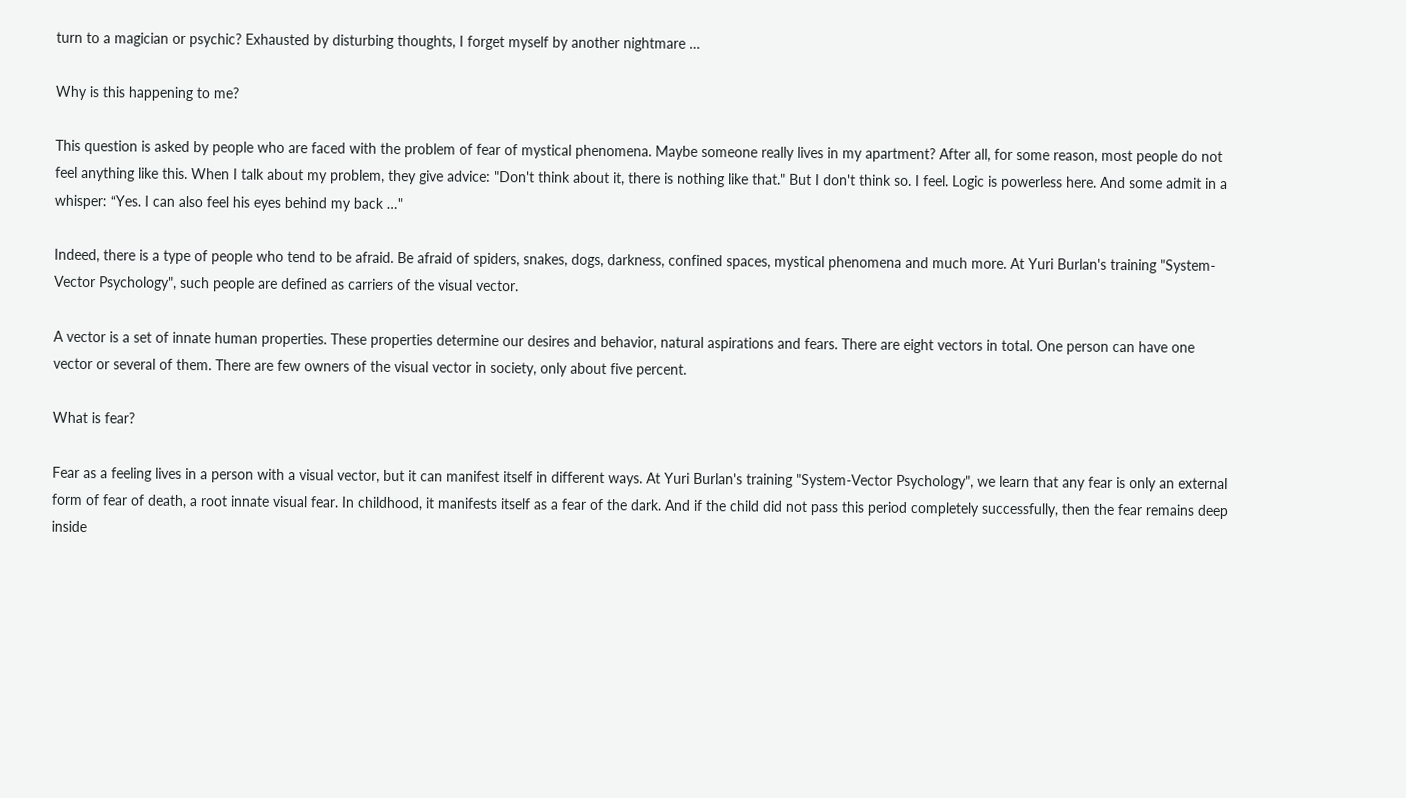turn to a magician or psychic? Exhausted by disturbing thoughts, I forget myself by another nightmare …

Why is this happening to me?

This question is asked by people who are faced with the problem of fear of mystical phenomena. Maybe someone really lives in my apartment? After all, for some reason, most people do not feel anything like this. When I talk about my problem, they give advice: "Don't think about it, there is nothing like that." But I don't think so. I feel. Logic is powerless here. And some admit in a whisper: “Yes. I can also feel his eyes behind my back …"

Indeed, there is a type of people who tend to be afraid. Be afraid of spiders, snakes, dogs, darkness, confined spaces, mystical phenomena and much more. At Yuri Burlan's training "System-Vector Psychology", such people are defined as carriers of the visual vector.

A vector is a set of innate human properties. These properties determine our desires and behavior, natural aspirations and fears. There are eight vectors in total. One person can have one vector or several of them. There are few owners of the visual vector in society, only about five percent.

What is fear?

Fear as a feeling lives in a person with a visual vector, but it can manifest itself in different ways. At Yuri Burlan's training "System-Vector Psychology", we learn that any fear is only an external form of fear of death, a root innate visual fear. In childhood, it manifests itself as a fear of the dark. And if the child did not pass this period completely successfully, then the fear remains deep inside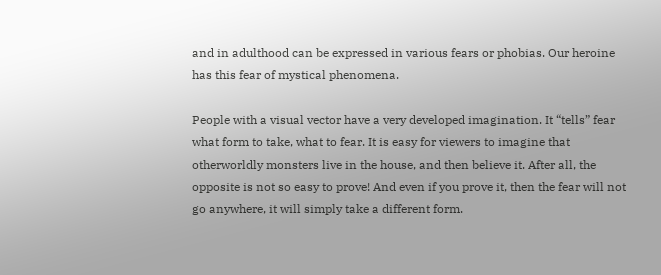and in adulthood can be expressed in various fears or phobias. Our heroine has this fear of mystical phenomena.

People with a visual vector have a very developed imagination. It “tells” fear what form to take, what to fear. It is easy for viewers to imagine that otherworldly monsters live in the house, and then believe it. After all, the opposite is not so easy to prove! And even if you prove it, then the fear will not go anywhere, it will simply take a different form.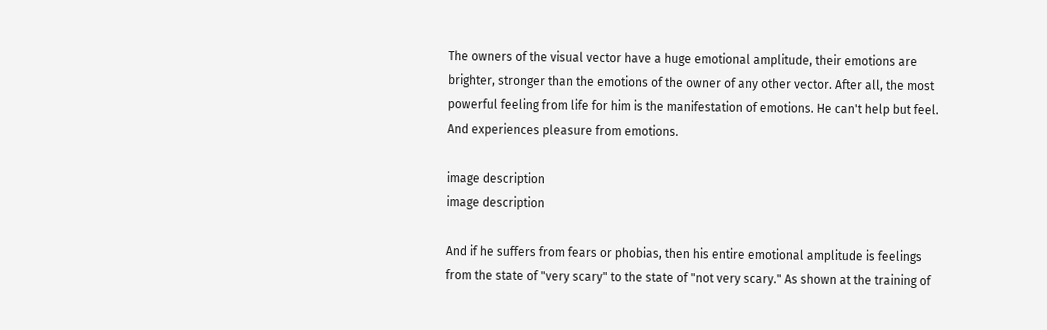The owners of the visual vector have a huge emotional amplitude, their emotions are brighter, stronger than the emotions of the owner of any other vector. After all, the most powerful feeling from life for him is the manifestation of emotions. He can't help but feel. And experiences pleasure from emotions.

image description
image description

And if he suffers from fears or phobias, then his entire emotional amplitude is feelings from the state of "very scary" to the state of "not very scary." As shown at the training of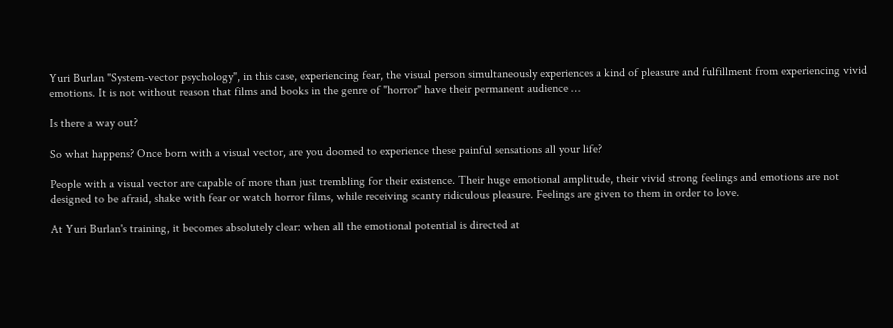Yuri Burlan "System-vector psychology", in this case, experiencing fear, the visual person simultaneously experiences a kind of pleasure and fulfillment from experiencing vivid emotions. It is not without reason that films and books in the genre of "horror" have their permanent audience …

Is there a way out?

So what happens? Once born with a visual vector, are you doomed to experience these painful sensations all your life?

People with a visual vector are capable of more than just trembling for their existence. Their huge emotional amplitude, their vivid strong feelings and emotions are not designed to be afraid, shake with fear or watch horror films, while receiving scanty ridiculous pleasure. Feelings are given to them in order to love.

At Yuri Burlan's training, it becomes absolutely clear: when all the emotional potential is directed at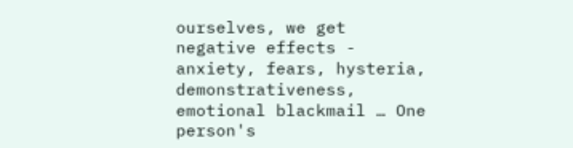ourselves, we get negative effects - anxiety, fears, hysteria, demonstrativeness, emotional blackmail … One person's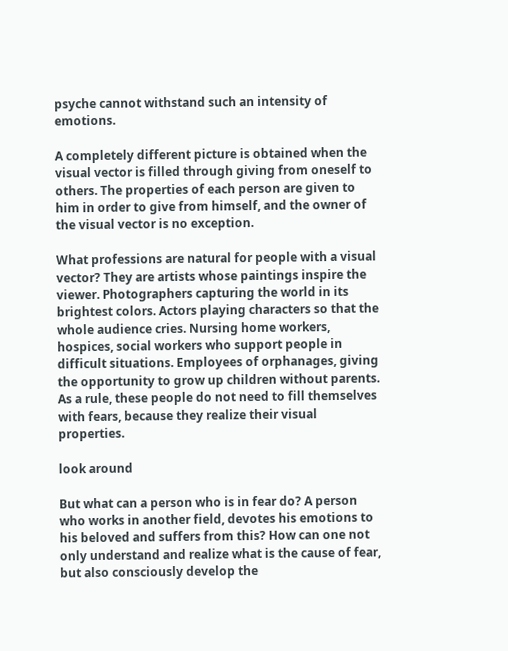psyche cannot withstand such an intensity of emotions.

A completely different picture is obtained when the visual vector is filled through giving from oneself to others. The properties of each person are given to him in order to give from himself, and the owner of the visual vector is no exception.

What professions are natural for people with a visual vector? They are artists whose paintings inspire the viewer. Photographers capturing the world in its brightest colors. Actors playing characters so that the whole audience cries. Nursing home workers, hospices, social workers who support people in difficult situations. Employees of orphanages, giving the opportunity to grow up children without parents. As a rule, these people do not need to fill themselves with fears, because they realize their visual properties.

look around

But what can a person who is in fear do? A person who works in another field, devotes his emotions to his beloved and suffers from this? How can one not only understand and realize what is the cause of fear, but also consciously develop the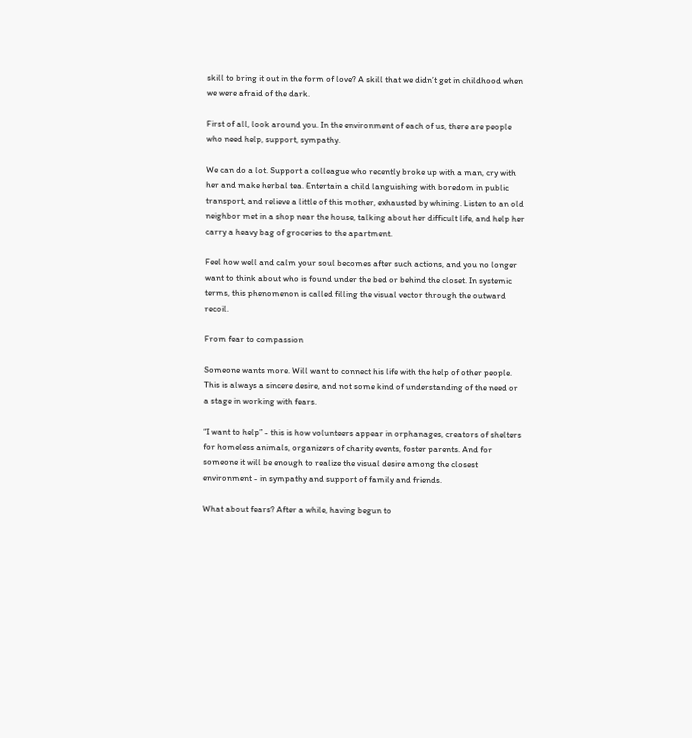skill to bring it out in the form of love? A skill that we didn’t get in childhood when we were afraid of the dark.

First of all, look around you. In the environment of each of us, there are people who need help, support, sympathy.

We can do a lot. Support a colleague who recently broke up with a man, cry with her and make herbal tea. Entertain a child languishing with boredom in public transport, and relieve a little of this mother, exhausted by whining. Listen to an old neighbor met in a shop near the house, talking about her difficult life, and help her carry a heavy bag of groceries to the apartment.

Feel how well and calm your soul becomes after such actions, and you no longer want to think about who is found under the bed or behind the closet. In systemic terms, this phenomenon is called filling the visual vector through the outward recoil.

From fear to compassion

Someone wants more. Will want to connect his life with the help of other people. This is always a sincere desire, and not some kind of understanding of the need or a stage in working with fears.

“I want to help” - this is how volunteers appear in orphanages, creators of shelters for homeless animals, organizers of charity events, foster parents. And for someone it will be enough to realize the visual desire among the closest environment - in sympathy and support of family and friends.

What about fears? After a while, having begun to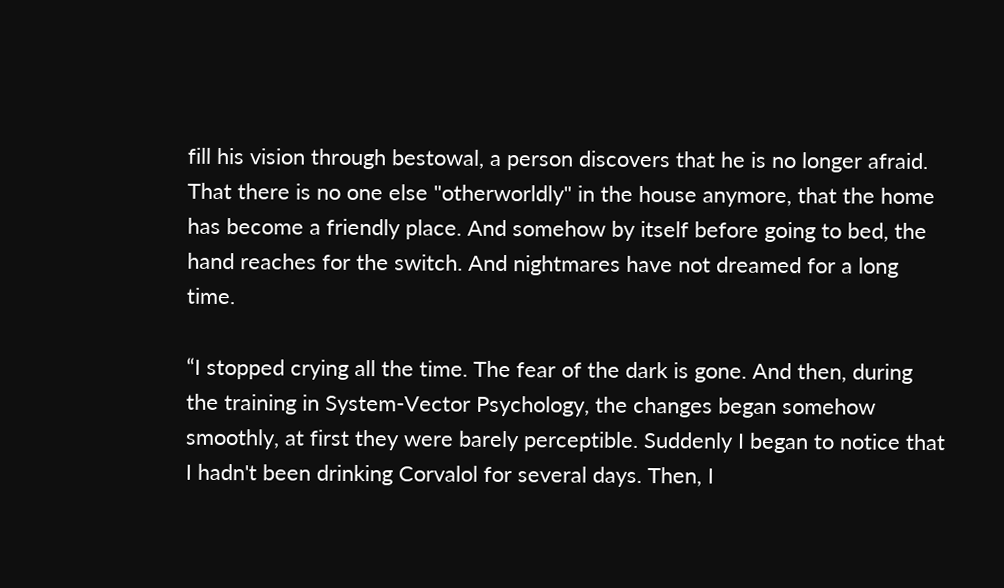fill his vision through bestowal, a person discovers that he is no longer afraid. That there is no one else "otherworldly" in the house anymore, that the home has become a friendly place. And somehow by itself before going to bed, the hand reaches for the switch. And nightmares have not dreamed for a long time.

“I stopped crying all the time. The fear of the dark is gone. And then, during the training in System-Vector Psychology, the changes began somehow smoothly, at first they were barely perceptible. Suddenly I began to notice that I hadn't been drinking Corvalol for several days. Then, I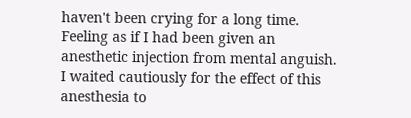haven't been crying for a long time. Feeling as if I had been given an anesthetic injection from mental anguish. I waited cautiously for the effect of this anesthesia to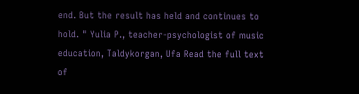end. But the result has held and continues to hold. " Yulia P., teacher-psychologist of music education, Taldykorgan, Ufa Read the full text of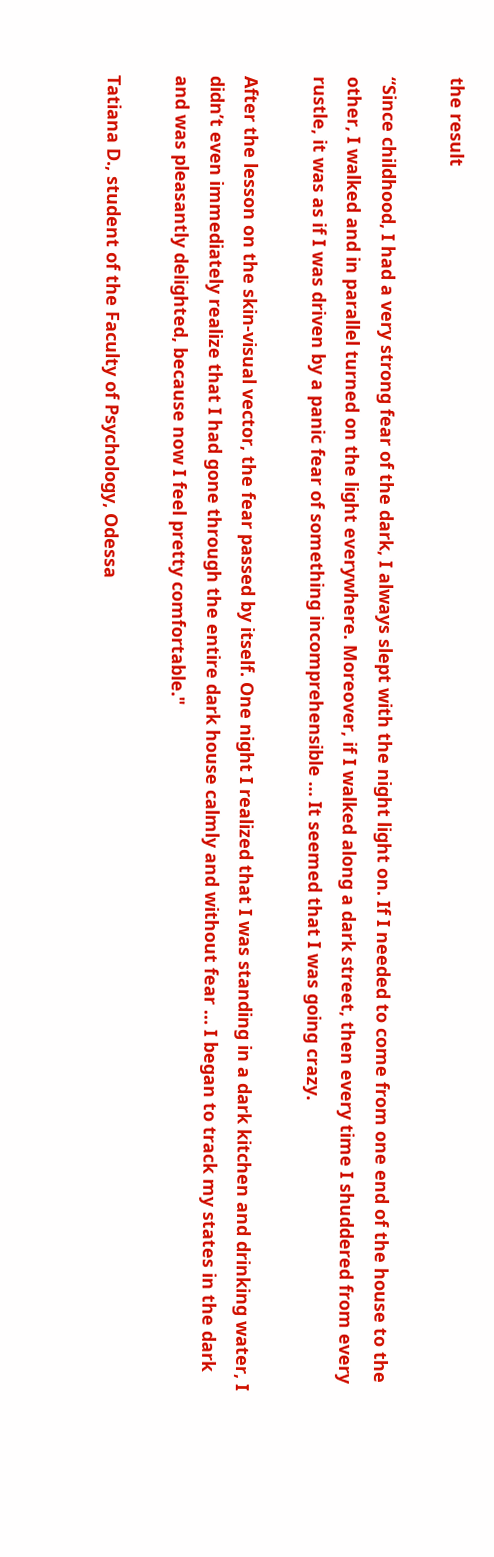the result

“Since childhood, I had a very strong fear of the dark, I always slept with the night light on. If I needed to come from one end of the house to the other, I walked and in parallel turned on the light everywhere. Moreover, if I walked along a dark street, then every time I shuddered from every rustle, it was as if I was driven by a panic fear of something incomprehensible … It seemed that I was going crazy.

After the lesson on the skin-visual vector, the fear passed by itself. One night I realized that I was standing in a dark kitchen and drinking water, I didn’t even immediately realize that I had gone through the entire dark house calmly and without fear … I began to track my states in the dark and was pleasantly delighted, because now I feel pretty comfortable."

Tatiana D., student of the Faculty of Psychology, Odessa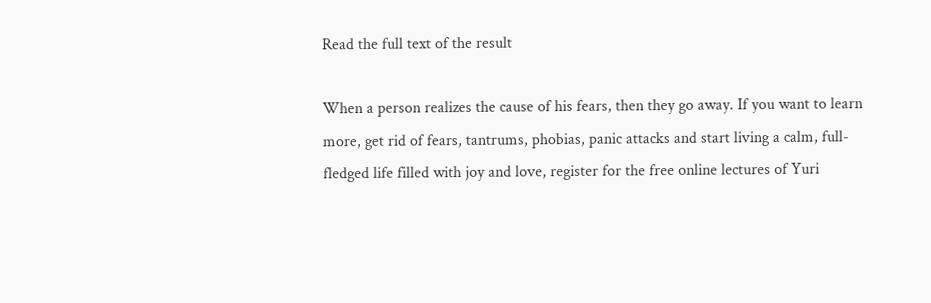Read the full text of the result

When a person realizes the cause of his fears, then they go away. If you want to learn more, get rid of fears, tantrums, phobias, panic attacks and start living a calm, full-fledged life filled with joy and love, register for the free online lectures of Yuri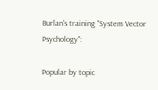Burlan's training "System Vector Psychology":

Popular by topic